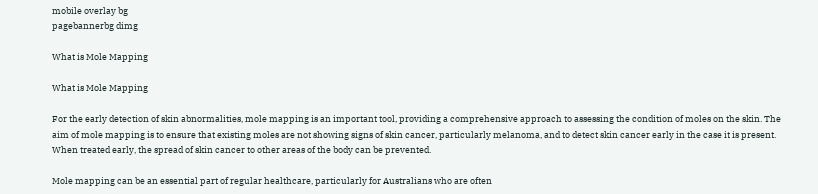mobile overlay bg
pagebannerbg dimg

What is Mole Mapping

What is Mole Mapping

For the early detection of skin abnormalities, mole mapping is an important tool, providing a comprehensive approach to assessing the condition of moles on the skin. The aim of mole mapping is to ensure that existing moles are not showing signs of skin cancer, particularly melanoma, and to detect skin cancer early in the case it is present. When treated early, the spread of skin cancer to other areas of the body can be prevented.

Mole mapping can be an essential part of regular healthcare, particularly for Australians who are often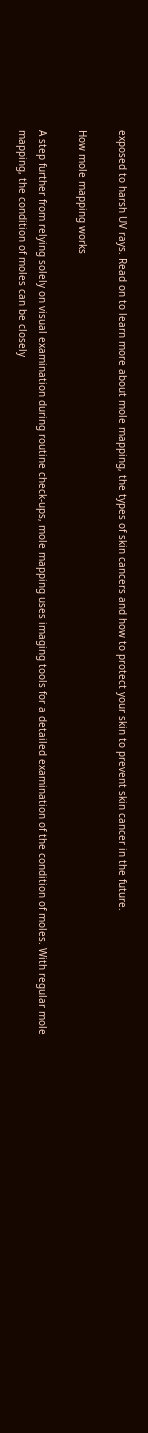exposed to harsh UV rays. Read on to learn more about mole mapping, the types of skin cancers and how to protect your skin to prevent skin cancer in the future.

How mole mapping works

A step further from relying solely on visual examination during routine check-ups, mole mapping uses imaging tools for a detailed examination of the condition of moles. With regular mole mapping, the condition of moles can be closely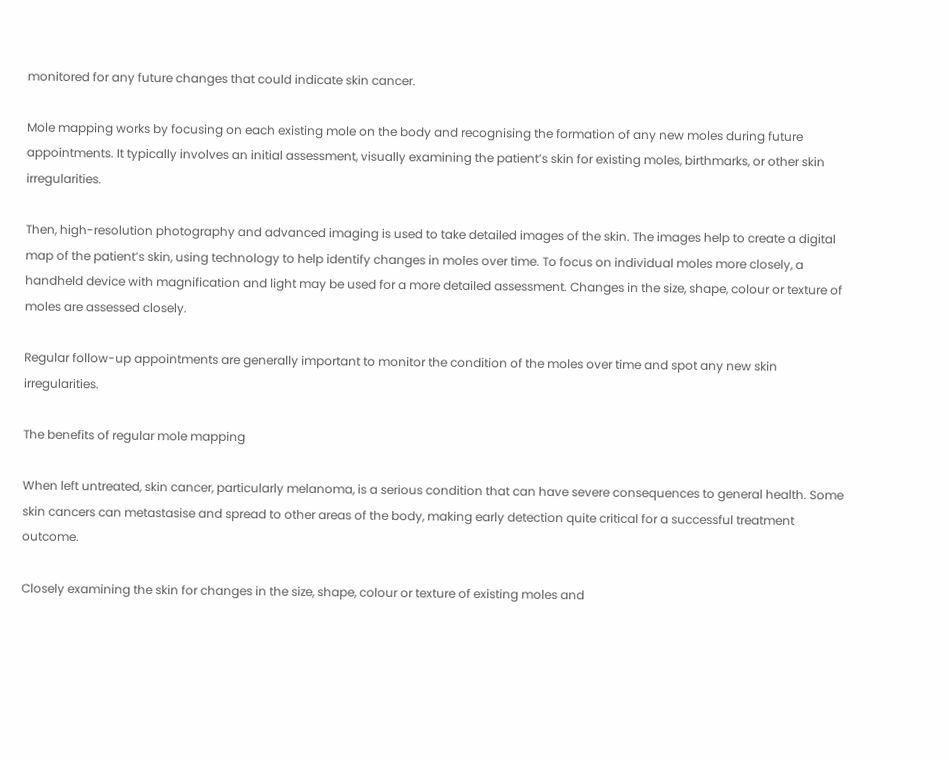monitored for any future changes that could indicate skin cancer.

Mole mapping works by focusing on each existing mole on the body and recognising the formation of any new moles during future appointments. It typically involves an initial assessment, visually examining the patient’s skin for existing moles, birthmarks, or other skin irregularities.

Then, high-resolution photography and advanced imaging is used to take detailed images of the skin. The images help to create a digital map of the patient’s skin, using technology to help identify changes in moles over time. To focus on individual moles more closely, a handheld device with magnification and light may be used for a more detailed assessment. Changes in the size, shape, colour or texture of moles are assessed closely.

Regular follow-up appointments are generally important to monitor the condition of the moles over time and spot any new skin irregularities.

The benefits of regular mole mapping

When left untreated, skin cancer, particularly melanoma, is a serious condition that can have severe consequences to general health. Some skin cancers can metastasise and spread to other areas of the body, making early detection quite critical for a successful treatment outcome.

Closely examining the skin for changes in the size, shape, colour or texture of existing moles and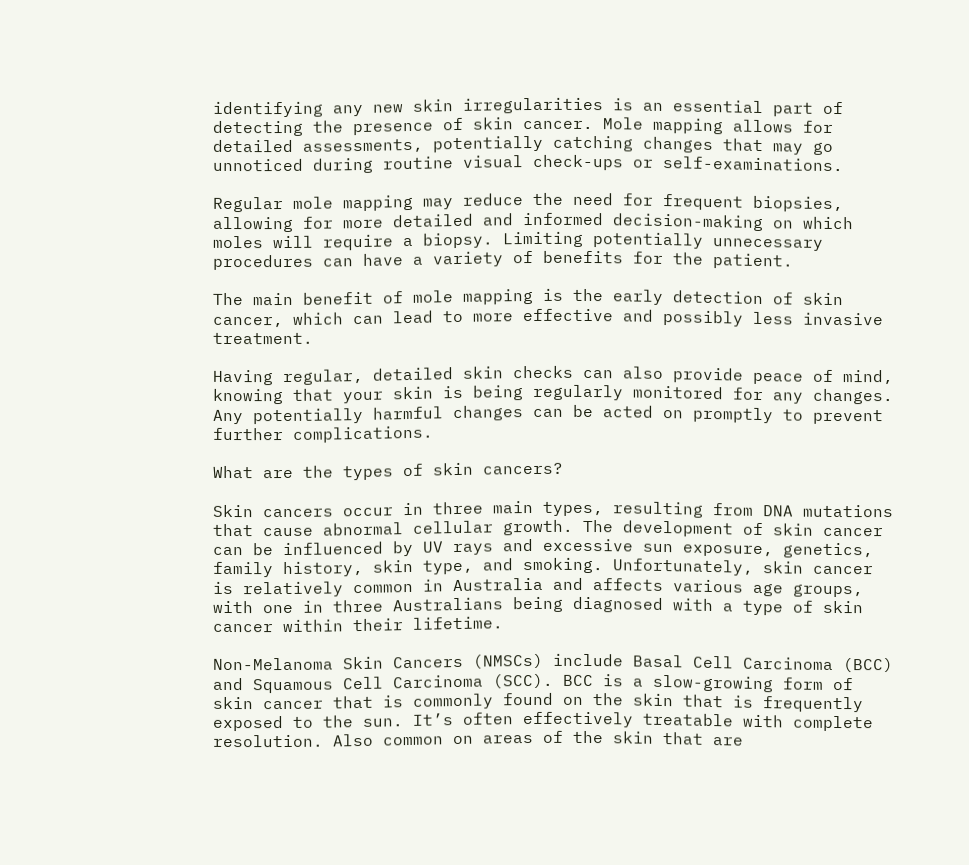identifying any new skin irregularities is an essential part of detecting the presence of skin cancer. Mole mapping allows for detailed assessments, potentially catching changes that may go unnoticed during routine visual check-ups or self-examinations.

Regular mole mapping may reduce the need for frequent biopsies, allowing for more detailed and informed decision-making on which moles will require a biopsy. Limiting potentially unnecessary procedures can have a variety of benefits for the patient.

The main benefit of mole mapping is the early detection of skin cancer, which can lead to more effective and possibly less invasive treatment.

Having regular, detailed skin checks can also provide peace of mind, knowing that your skin is being regularly monitored for any changes. Any potentially harmful changes can be acted on promptly to prevent further complications.

What are the types of skin cancers?

Skin cancers occur in three main types, resulting from DNA mutations that cause abnormal cellular growth. The development of skin cancer can be influenced by UV rays and excessive sun exposure, genetics, family history, skin type, and smoking. Unfortunately, skin cancer is relatively common in Australia and affects various age groups, with one in three Australians being diagnosed with a type of skin cancer within their lifetime.

Non-Melanoma Skin Cancers (NMSCs) include Basal Cell Carcinoma (BCC) and Squamous Cell Carcinoma (SCC). BCC is a slow-growing form of skin cancer that is commonly found on the skin that is frequently exposed to the sun. It’s often effectively treatable with complete resolution. Also common on areas of the skin that are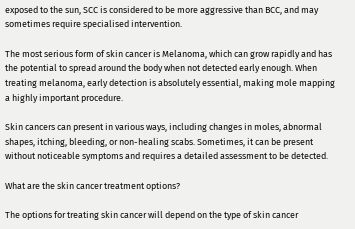exposed to the sun, SCC is considered to be more aggressive than BCC, and may sometimes require specialised intervention.

The most serious form of skin cancer is Melanoma, which can grow rapidly and has the potential to spread around the body when not detected early enough. When treating melanoma, early detection is absolutely essential, making mole mapping a highly important procedure.

Skin cancers can present in various ways, including changes in moles, abnormal shapes, itching, bleeding, or non-healing scabs. Sometimes, it can be present without noticeable symptoms and requires a detailed assessment to be detected.

What are the skin cancer treatment options?

The options for treating skin cancer will depend on the type of skin cancer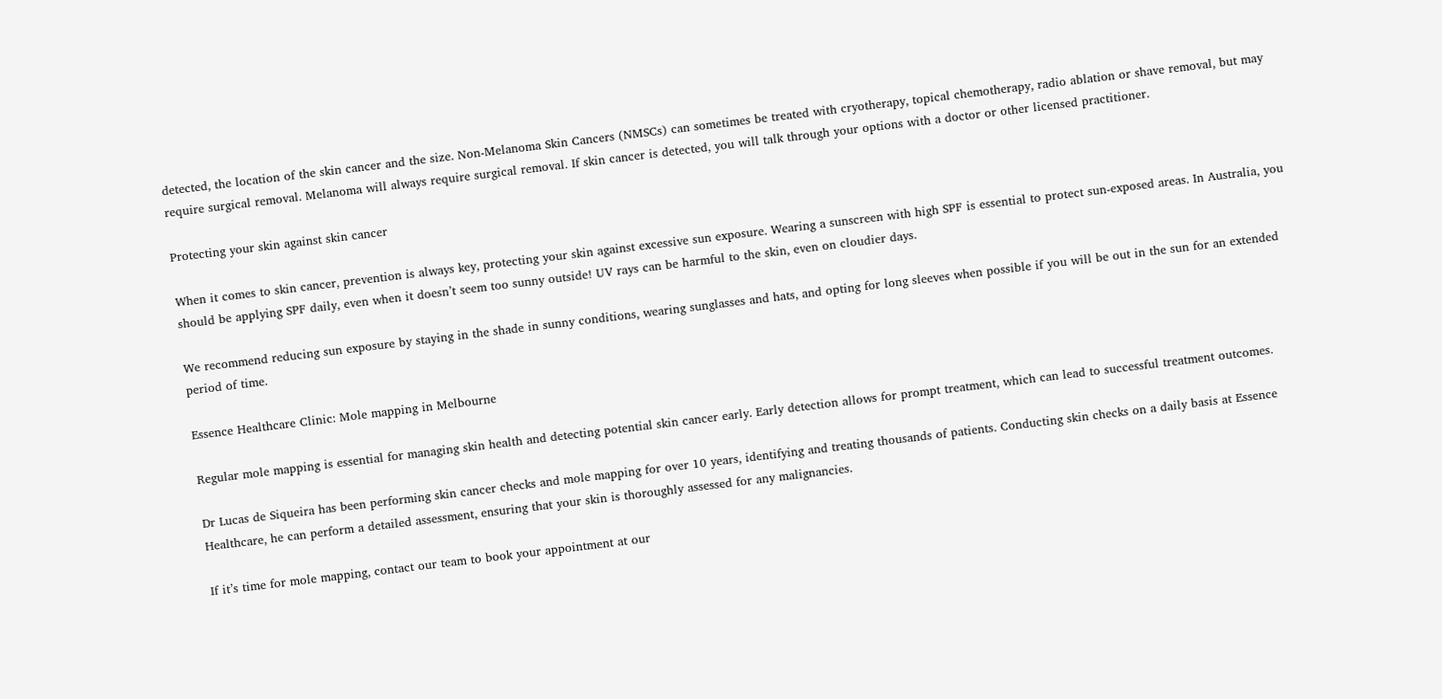detected, the location of the skin cancer and the size. Non-Melanoma Skin Cancers (NMSCs) can sometimes be treated with cryotherapy, topical chemotherapy, radio ablation or shave removal, but may require surgical removal. Melanoma will always require surgical removal. If skin cancer is detected, you will talk through your options with a doctor or other licensed practitioner.

Protecting your skin against skin cancer

When it comes to skin cancer, prevention is always key, protecting your skin against excessive sun exposure. Wearing a sunscreen with high SPF is essential to protect sun-exposed areas. In Australia, you should be applying SPF daily, even when it doesn’t seem too sunny outside! UV rays can be harmful to the skin, even on cloudier days.

We recommend reducing sun exposure by staying in the shade in sunny conditions, wearing sunglasses and hats, and opting for long sleeves when possible if you will be out in the sun for an extended period of time.

Essence Healthcare Clinic: Mole mapping in Melbourne

Regular mole mapping is essential for managing skin health and detecting potential skin cancer early. Early detection allows for prompt treatment, which can lead to successful treatment outcomes.

Dr Lucas de Siqueira has been performing skin cancer checks and mole mapping for over 10 years, identifying and treating thousands of patients. Conducting skin checks on a daily basis at Essence Healthcare, he can perform a detailed assessment, ensuring that your skin is thoroughly assessed for any malignancies.

If it’s time for mole mapping, contact our team to book your appointment at our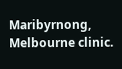Maribyrnong, Melbourne clinic.